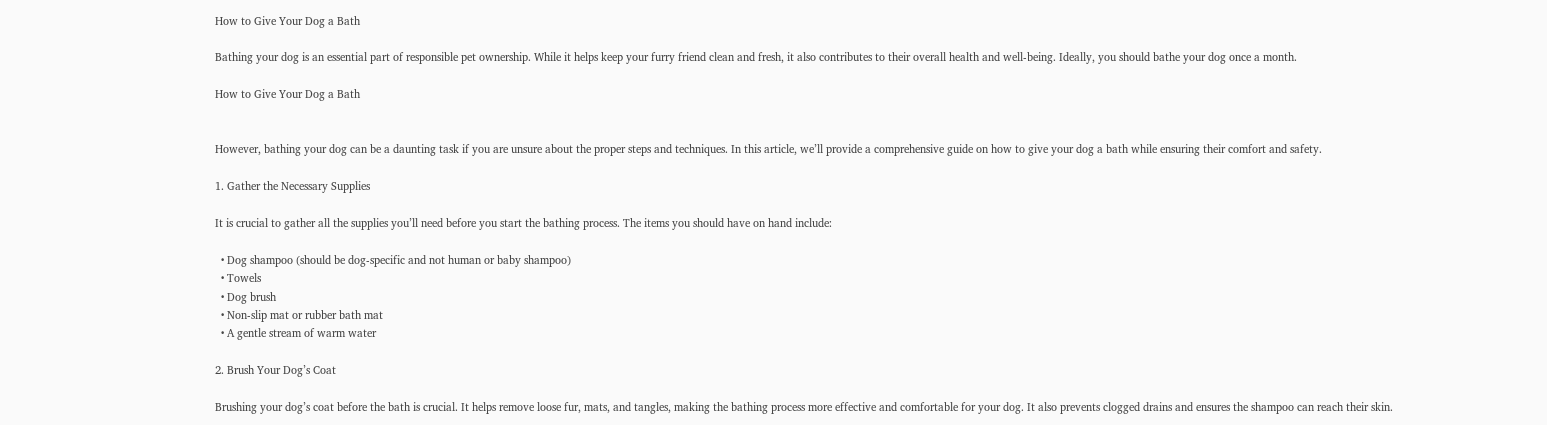How to Give Your Dog a Bath

Bathing your dog is an essential part of responsible pet ownership. While it helps keep your furry friend clean and fresh, it also contributes to their overall health and well-being. Ideally, you should bathe your dog once a month.

How to Give Your Dog a Bath


However, bathing your dog can be a daunting task if you are unsure about the proper steps and techniques. In this article, we’ll provide a comprehensive guide on how to give your dog a bath while ensuring their comfort and safety.

1. Gather the Necessary Supplies

It is crucial to gather all the supplies you’ll need before you start the bathing process. The items you should have on hand include:

  • Dog shampoo (should be dog-specific and not human or baby shampoo)
  • Towels
  • Dog brush
  • Non-slip mat or rubber bath mat
  • A gentle stream of warm water

2. Brush Your Dog’s Coat

Brushing your dog’s coat before the bath is crucial. It helps remove loose fur, mats, and tangles, making the bathing process more effective and comfortable for your dog. It also prevents clogged drains and ensures the shampoo can reach their skin.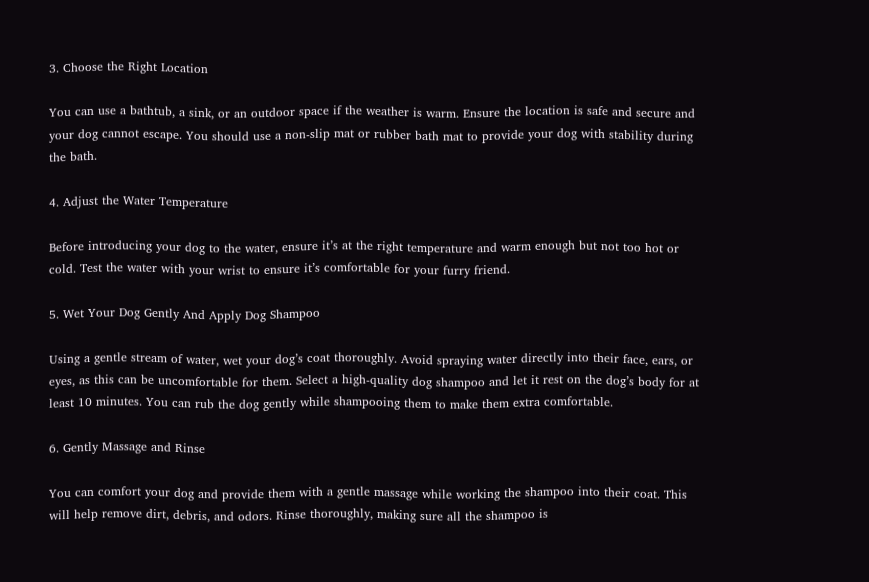3. Choose the Right Location

You can use a bathtub, a sink, or an outdoor space if the weather is warm. Ensure the location is safe and secure and your dog cannot escape. You should use a non-slip mat or rubber bath mat to provide your dog with stability during the bath.

4. Adjust the Water Temperature

Before introducing your dog to the water, ensure it’s at the right temperature and warm enough but not too hot or cold. Test the water with your wrist to ensure it’s comfortable for your furry friend.

5. Wet Your Dog Gently And Apply Dog Shampoo

Using a gentle stream of water, wet your dog’s coat thoroughly. Avoid spraying water directly into their face, ears, or eyes, as this can be uncomfortable for them. Select a high-quality dog shampoo and let it rest on the dog’s body for at least 10 minutes. You can rub the dog gently while shampooing them to make them extra comfortable.

6. Gently Massage and Rinse

You can comfort your dog and provide them with a gentle massage while working the shampoo into their coat. This will help remove dirt, debris, and odors. Rinse thoroughly, making sure all the shampoo is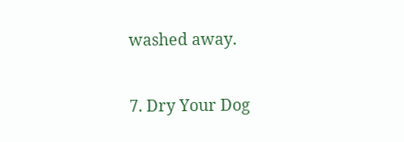washed away.

7. Dry Your Dog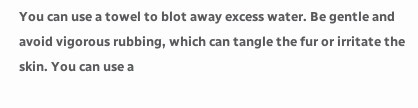You can use a towel to blot away excess water. Be gentle and avoid vigorous rubbing, which can tangle the fur or irritate the skin. You can use a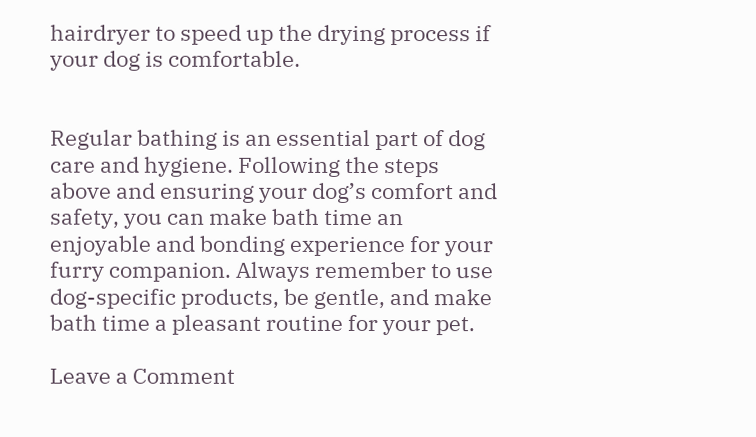hairdryer to speed up the drying process if your dog is comfortable.


Regular bathing is an essential part of dog care and hygiene. Following the steps above and ensuring your dog’s comfort and safety, you can make bath time an enjoyable and bonding experience for your furry companion. Always remember to use dog-specific products, be gentle, and make bath time a pleasant routine for your pet.

Leave a Comment